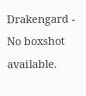Drakengard - No boxshot available.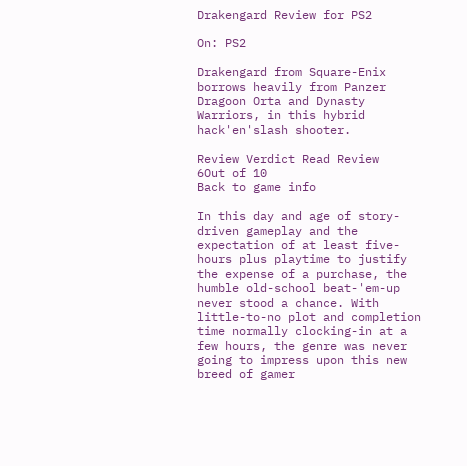Drakengard Review for PS2

On: PS2

Drakengard from Square-Enix borrows heavily from Panzer Dragoon Orta and Dynasty Warriors, in this hybrid hack'en'slash shooter.

Review Verdict Read Review
6Out of 10
Back to game info

In this day and age of story-driven gameplay and the expectation of at least five-hours plus playtime to justify the expense of a purchase, the humble old-school beat-'em-up never stood a chance. With little-to-no plot and completion time normally clocking-in at a few hours, the genre was never going to impress upon this new breed of gamer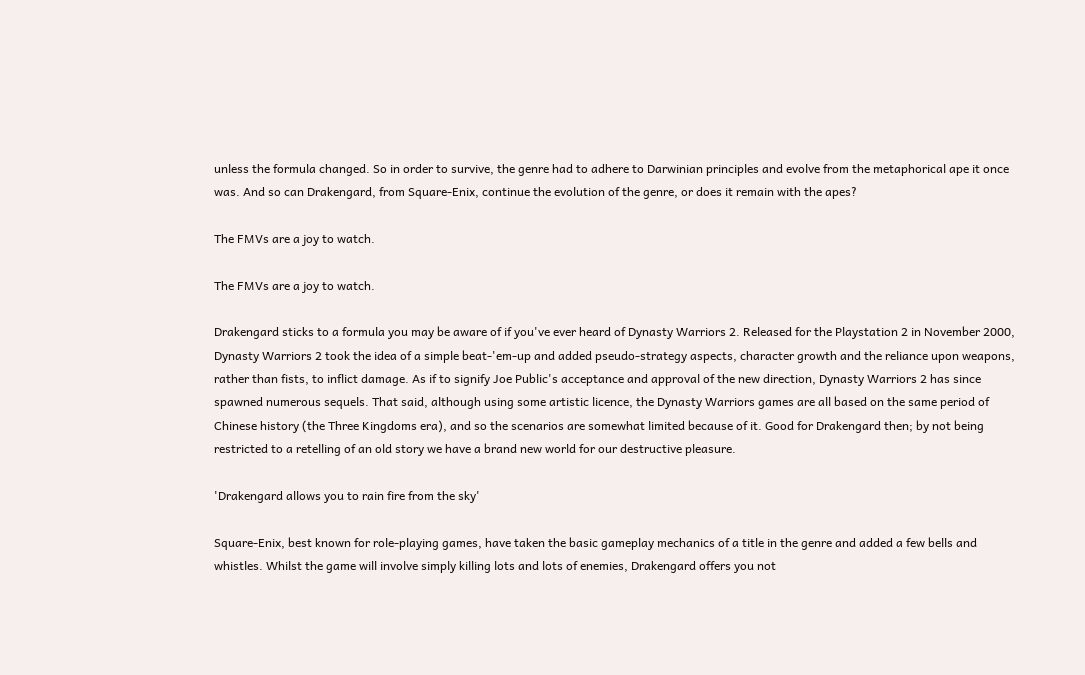unless the formula changed. So in order to survive, the genre had to adhere to Darwinian principles and evolve from the metaphorical ape it once was. And so can Drakengard, from Square-Enix, continue the evolution of the genre, or does it remain with the apes?

The FMVs are a joy to watch.

The FMVs are a joy to watch.

Drakengard sticks to a formula you may be aware of if you've ever heard of Dynasty Warriors 2. Released for the Playstation 2 in November 2000, Dynasty Warriors 2 took the idea of a simple beat-'em-up and added pseudo-strategy aspects, character growth and the reliance upon weapons, rather than fists, to inflict damage. As if to signify Joe Public's acceptance and approval of the new direction, Dynasty Warriors 2 has since spawned numerous sequels. That said, although using some artistic licence, the Dynasty Warriors games are all based on the same period of Chinese history (the Three Kingdoms era), and so the scenarios are somewhat limited because of it. Good for Drakengard then; by not being restricted to a retelling of an old story we have a brand new world for our destructive pleasure.

'Drakengard allows you to rain fire from the sky'

Square-Enix, best known for role-playing games, have taken the basic gameplay mechanics of a title in the genre and added a few bells and whistles. Whilst the game will involve simply killing lots and lots of enemies, Drakengard offers you not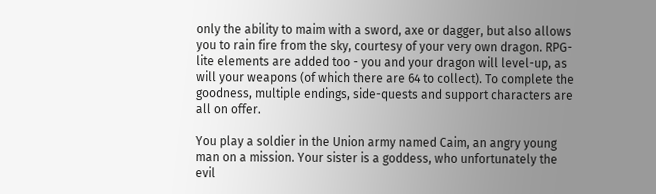only the ability to maim with a sword, axe or dagger, but also allows you to rain fire from the sky, courtesy of your very own dragon. RPG-lite elements are added too - you and your dragon will level-up, as will your weapons (of which there are 64 to collect). To complete the goodness, multiple endings, side-quests and support characters are all on offer.

You play a soldier in the Union army named Caim, an angry young man on a mission. Your sister is a goddess, who unfortunately the evil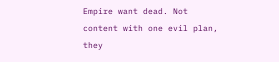Empire want dead. Not content with one evil plan, they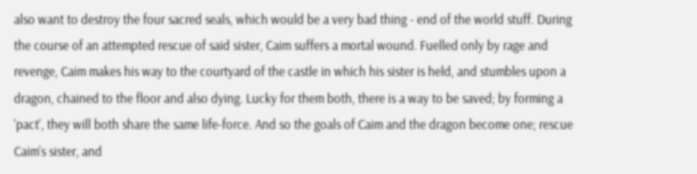also want to destroy the four sacred seals, which would be a very bad thing - end of the world stuff. During the course of an attempted rescue of said sister, Caim suffers a mortal wound. Fuelled only by rage and revenge, Caim makes his way to the courtyard of the castle in which his sister is held, and stumbles upon a dragon, chained to the floor and also dying. Lucky for them both, there is a way to be saved; by forming a 'pact', they will both share the same life-force. And so the goals of Caim and the dragon become one; rescue Caim's sister, and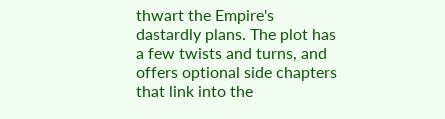thwart the Empire's dastardly plans. The plot has a few twists and turns, and offers optional side chapters that link into the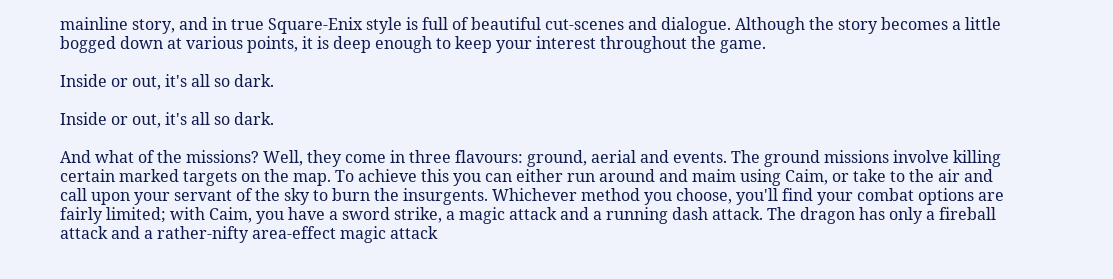mainline story, and in true Square-Enix style is full of beautiful cut-scenes and dialogue. Although the story becomes a little bogged down at various points, it is deep enough to keep your interest throughout the game.

Inside or out, it's all so dark.

Inside or out, it's all so dark.

And what of the missions? Well, they come in three flavours: ground, aerial and events. The ground missions involve killing certain marked targets on the map. To achieve this you can either run around and maim using Caim, or take to the air and call upon your servant of the sky to burn the insurgents. Whichever method you choose, you'll find your combat options are fairly limited; with Caim, you have a sword strike, a magic attack and a running dash attack. The dragon has only a fireball attack and a rather-nifty area-effect magic attack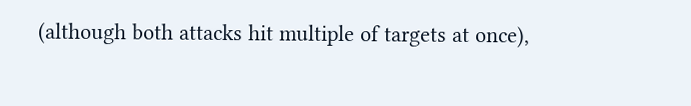(although both attacks hit multiple of targets at once),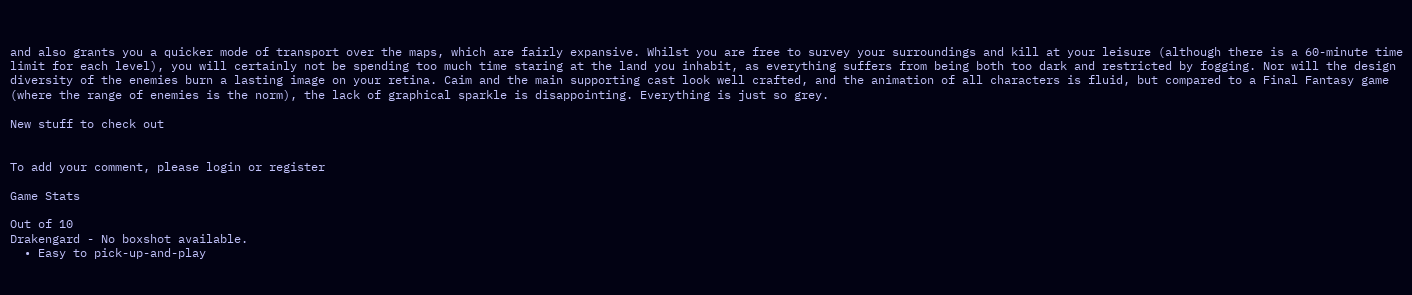and also grants you a quicker mode of transport over the maps, which are fairly expansive. Whilst you are free to survey your surroundings and kill at your leisure (although there is a 60-minute time limit for each level), you will certainly not be spending too much time staring at the land you inhabit, as everything suffers from being both too dark and restricted by fogging. Nor will the design diversity of the enemies burn a lasting image on your retina. Caim and the main supporting cast look well crafted, and the animation of all characters is fluid, but compared to a Final Fantasy game (where the range of enemies is the norm), the lack of graphical sparkle is disappointing. Everything is just so grey.

New stuff to check out


To add your comment, please login or register

Game Stats

Out of 10
Drakengard - No boxshot available.
  • Easy to pick-up-and-play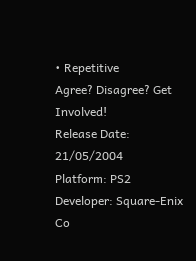• Repetitive
Agree? Disagree? Get Involved!
Release Date: 21/05/2004
Platform: PS2
Developer: Square-Enix Co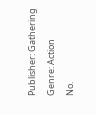Publisher: Gathering
Genre: Action
No.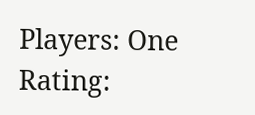Players: One
Rating: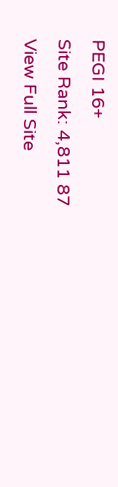PEGI 16+
Site Rank: 4,811 87
View Full Site